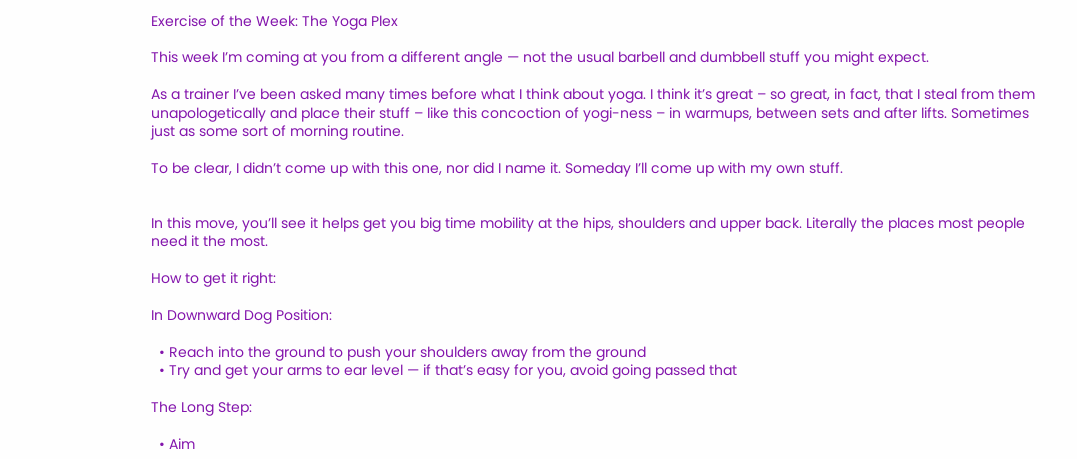Exercise of the Week: The Yoga Plex

This week I’m coming at you from a different angle — not the usual barbell and dumbbell stuff you might expect.

As a trainer I’ve been asked many times before what I think about yoga. I think it’s great – so great, in fact, that I steal from them unapologetically and place their stuff – like this concoction of yogi-ness – in warmups, between sets and after lifts. Sometimes just as some sort of morning routine.

To be clear, I didn’t come up with this one, nor did I name it. Someday I’ll come up with my own stuff.


In this move, you’ll see it helps get you big time mobility at the hips, shoulders and upper back. Literally the places most people need it the most.

How to get it right:

In Downward Dog Position:

  • Reach into the ground to push your shoulders away from the ground
  • Try and get your arms to ear level — if that’s easy for you, avoid going passed that

The Long Step:

  • Aim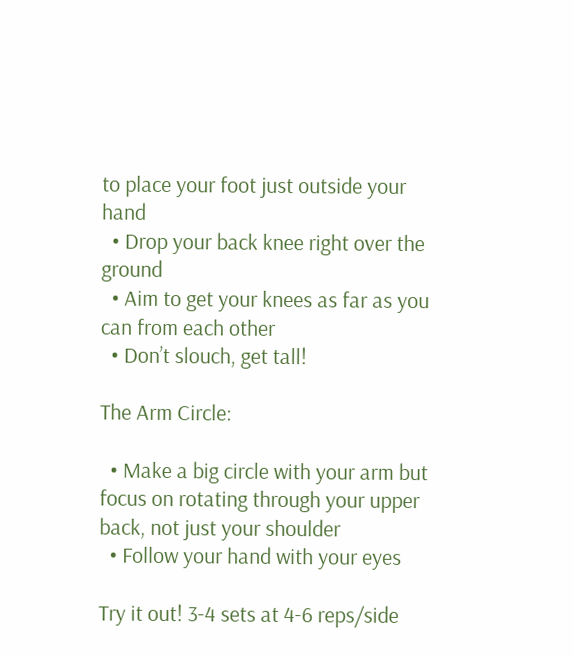to place your foot just outside your hand
  • Drop your back knee right over the ground
  • Aim to get your knees as far as you can from each other
  • Don’t slouch, get tall!

The Arm Circle:

  • Make a big circle with your arm but focus on rotating through your upper back, not just your shoulder
  • Follow your hand with your eyes

Try it out! 3-4 sets at 4-6 reps/side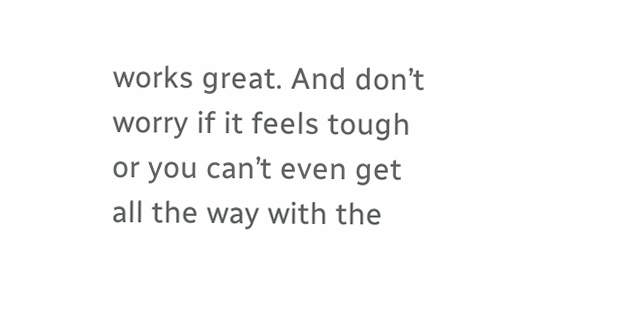works great. And don’t worry if it feels tough or you can’t even get all the way with the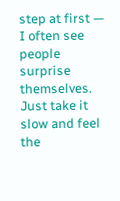step at first — I often see people surprise themselves. Just take it slow and feel the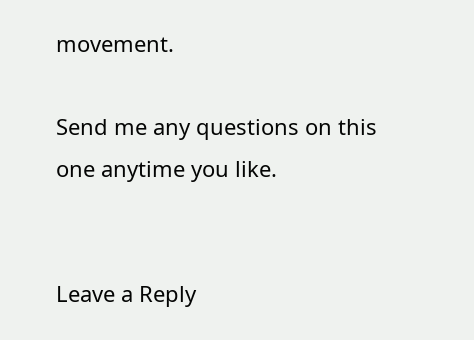movement.

Send me any questions on this one anytime you like.


Leave a Reply